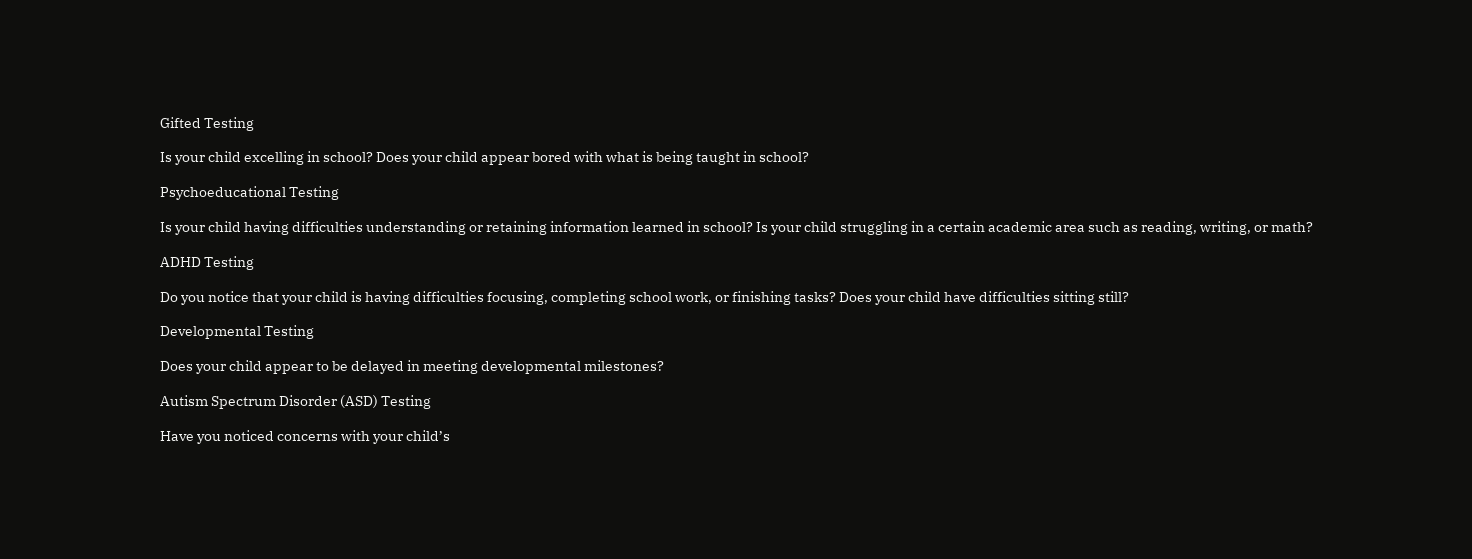Gifted Testing

Is your child excelling in school? Does your child appear bored with what is being taught in school?

Psychoeducational Testing

Is your child having difficulties understanding or retaining information learned in school? Is your child struggling in a certain academic area such as reading, writing, or math?

ADHD Testing

Do you notice that your child is having difficulties focusing, completing school work, or finishing tasks? Does your child have difficulties sitting still?

Developmental Testing

Does your child appear to be delayed in meeting developmental milestones?

Autism Spectrum Disorder (ASD) Testing

Have you noticed concerns with your child’s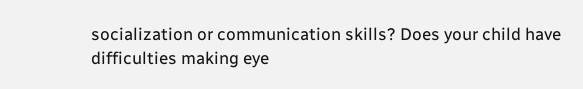socialization or communication skills? Does your child have difficulties making eye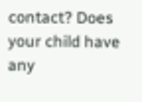contact? Does your child have any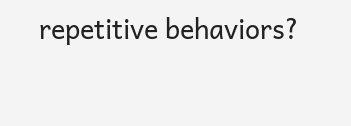repetitive behaviors?